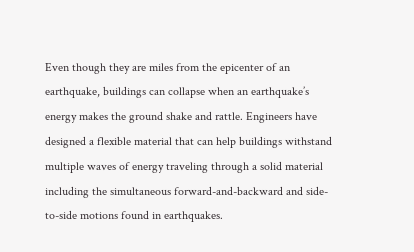Even though they are miles from the epicenter of an earthquake, buildings can collapse when an earthquake’s energy makes the ground shake and rattle. Engineers have designed a flexible material that can help buildings withstand multiple waves of energy traveling through a solid material including the simultaneous forward-and-backward and side-to-side motions found in earthquakes.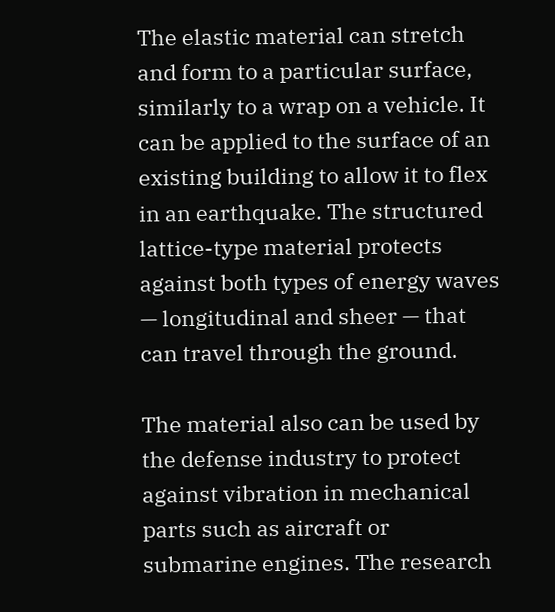The elastic material can stretch and form to a particular surface, similarly to a wrap on a vehicle. It can be applied to the surface of an existing building to allow it to flex in an earthquake. The structured lattice-type material protects against both types of energy waves — longitudinal and sheer — that can travel through the ground.

The material also can be used by the defense industry to protect against vibration in mechanical parts such as aircraft or submarine engines. The research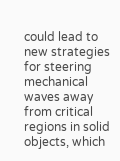could lead to new strategies for steering mechanical waves away from critical regions in solid objects, which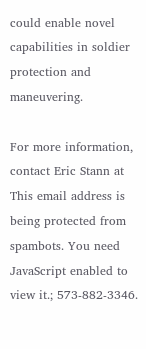could enable novel capabilities in soldier protection and maneuvering.

For more information, contact Eric Stann at This email address is being protected from spambots. You need JavaScript enabled to view it.; 573-882-3346.